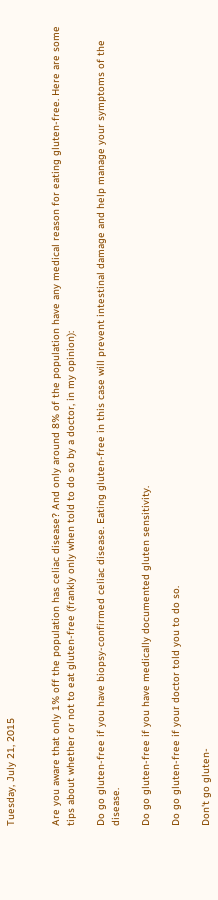Tuesday, July 21, 2015


Are you aware that only 1% off the population has celiac disease? And only around 8% of the population have any medical reason for eating gluten-free. Here are some tips about whether or not to eat gluten-free (frankly only when told to do so by a doctor, in my opinion):

Do go gluten-free if you have biopsy-confirmed celiac disease. Eating gluten-free in this case will prevent intestinal damage and help manage your symptoms of the disease.

Do go gluten-free if you have medically documented gluten sensitivity.

Do go gluten-free if your doctor told you to do so.

Don't go gluten-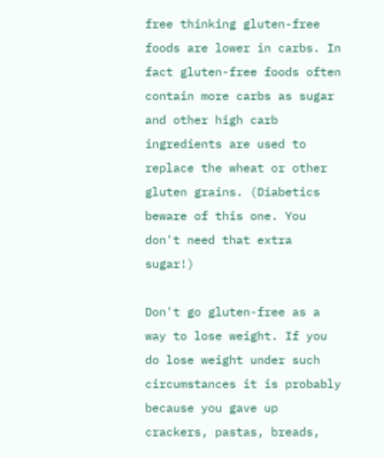free thinking gluten-free foods are lower in carbs. In fact gluten-free foods often contain more carbs as sugar and other high carb ingredients are used to replace the wheat or other gluten grains. (Diabetics beware of this one. You don't need that extra sugar!)

Don't go gluten-free as a way to lose weight. If you do lose weight under such circumstances it is probably because you gave up crackers, pastas, breads,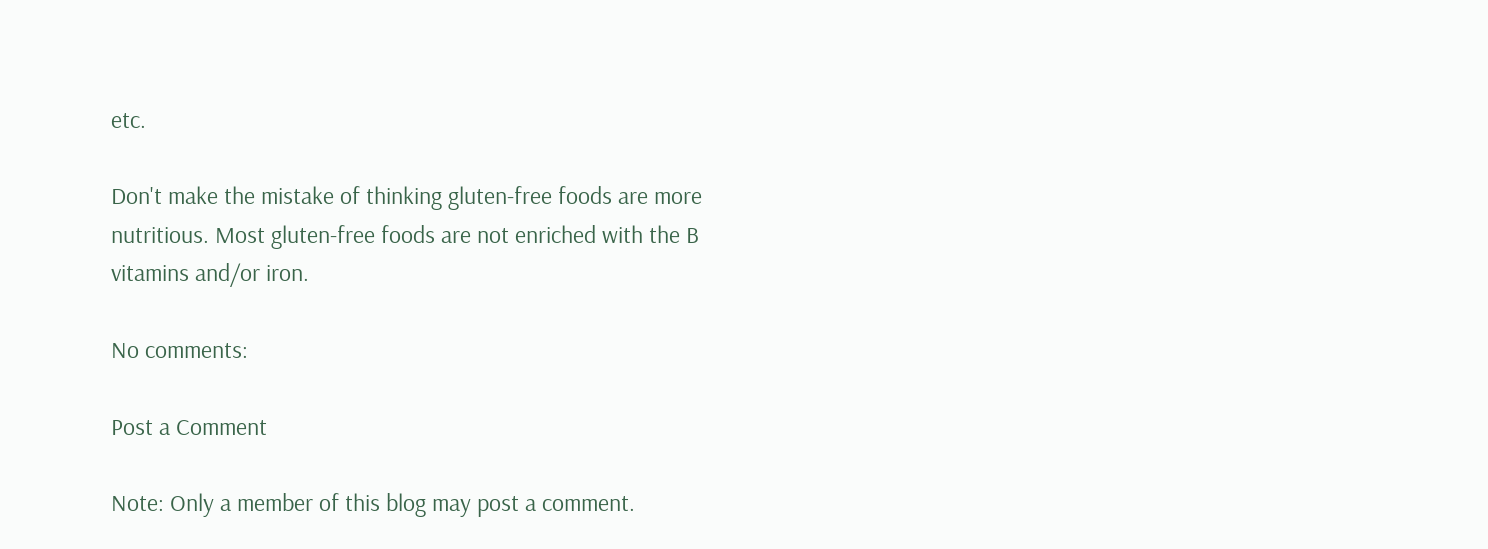etc.

Don't make the mistake of thinking gluten-free foods are more nutritious. Most gluten-free foods are not enriched with the B vitamins and/or iron.

No comments:

Post a Comment

Note: Only a member of this blog may post a comment.